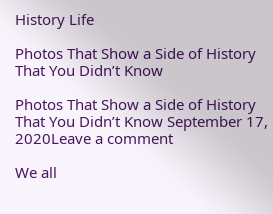History Life

Photos That Show a Side of History That You Didn’t Know

Photos That Show a Side of History That You Didn’t Know September 17, 2020Leave a comment

We all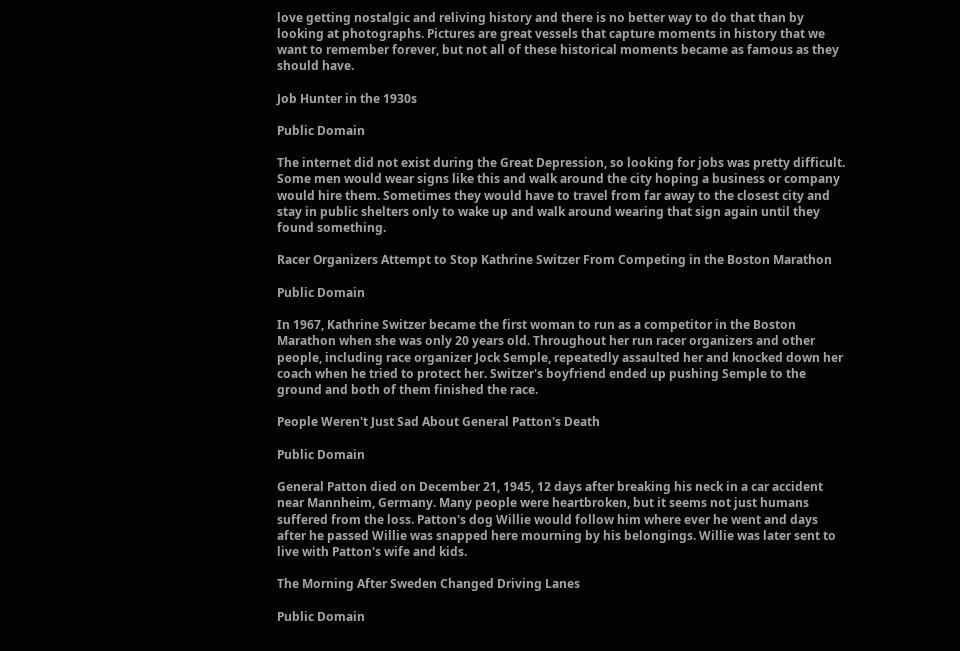love getting nostalgic and reliving history and there is no better way to do that than by looking at photographs. Pictures are great vessels that capture moments in history that we want to remember forever, but not all of these historical moments became as famous as they should have.

Job Hunter in the 1930s

Public Domain

The internet did not exist during the Great Depression, so looking for jobs was pretty difficult. Some men would wear signs like this and walk around the city hoping a business or company would hire them. Sometimes they would have to travel from far away to the closest city and stay in public shelters only to wake up and walk around wearing that sign again until they found something.

Racer Organizers Attempt to Stop Kathrine Switzer From Competing in the Boston Marathon

Public Domain

In 1967, Kathrine Switzer became the first woman to run as a competitor in the Boston Marathon when she was only 20 years old. Throughout her run racer organizers and other people, including race organizer Jock Semple, repeatedly assaulted her and knocked down her coach when he tried to protect her. Switzer's boyfriend ended up pushing Semple to the ground and both of them finished the race.

People Weren't Just Sad About General Patton's Death

Public Domain

General Patton died on December 21, 1945, 12 days after breaking his neck in a car accident near Mannheim, Germany. Many people were heartbroken, but it seems not just humans suffered from the loss. Patton's dog Willie would follow him where ever he went and days after he passed Willie was snapped here mourning by his belongings. Willie was later sent to live with Patton's wife and kids.

The Morning After Sweden Changed Driving Lanes

Public Domain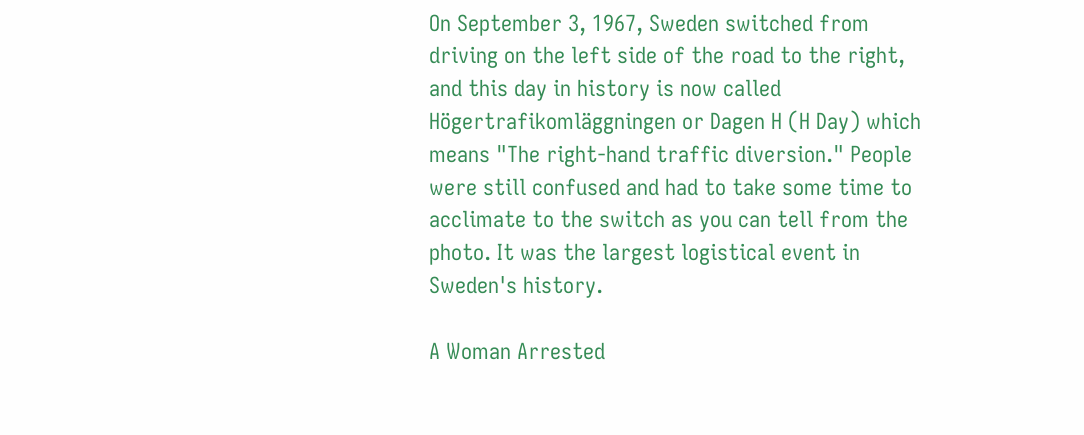On September 3, 1967, Sweden switched from driving on the left side of the road to the right, and this day in history is now called Högertrafikomläggningen or Dagen H (H Day) which means "The right-hand traffic diversion." People were still confused and had to take some time to acclimate to the switch as you can tell from the photo. It was the largest logistical event in Sweden's history.

A Woman Arrested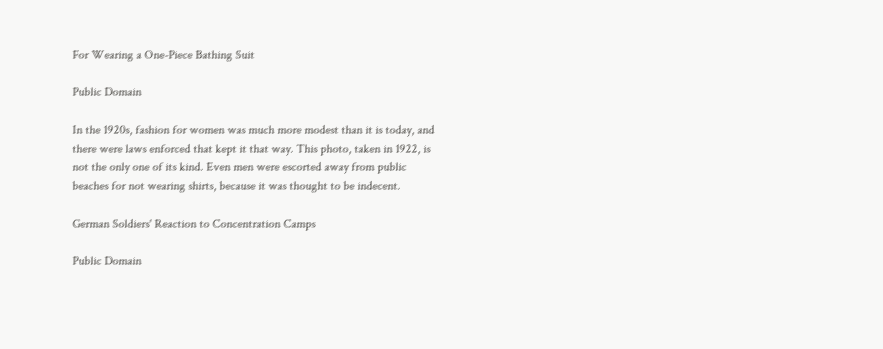For Wearing a One-Piece Bathing Suit

Public Domain

In the 1920s, fashion for women was much more modest than it is today, and there were laws enforced that kept it that way. This photo, taken in 1922, is not the only one of its kind. Even men were escorted away from public beaches for not wearing shirts, because it was thought to be indecent.

German Soldiers' Reaction to Concentration Camps

Public Domain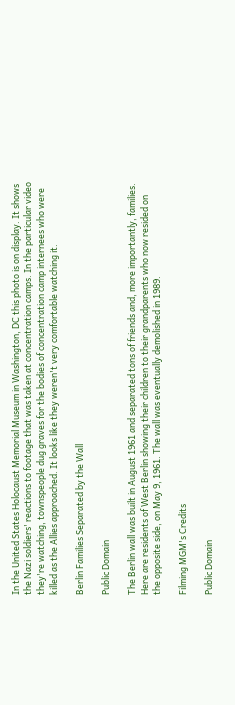In the United States Holocaust Memorial Museum in Washington, DC this photo is on display. It shows the Nazi soldiers' reactions to footage that was taken at concentration camps. In the particular video they're watching, townspeople dug graves for the bodies of concentration camp internees who were killed as the Allies approached. It looks like they weren't very comfortable watching it.

Berlin Families Separated by the Wall

Public Domain

The Berlin wall was built in August 1961 and separated tons of friends and, more importantly, families. Here are residents of West Berlin showing their children to their grandparents who now resided on the opposite side, on May 9, 1961. The wall was eventually demolished in 1989.

Filming MGM's Credits

Public Domain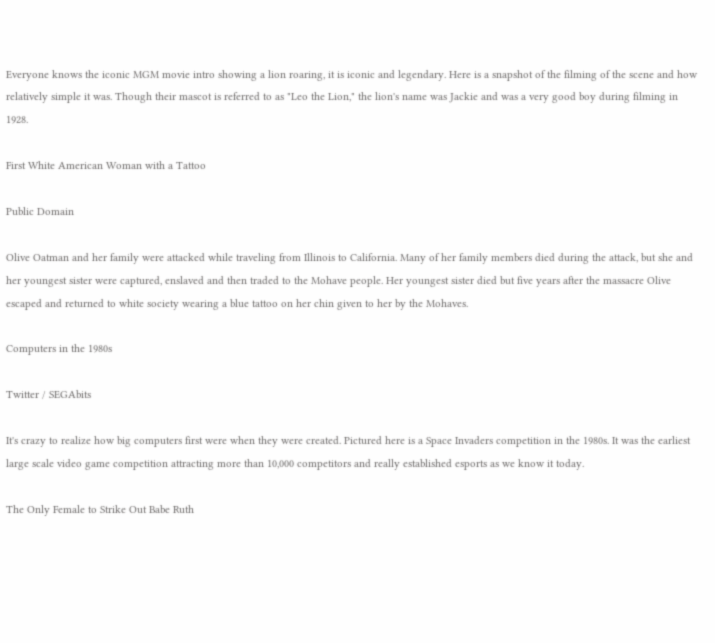Everyone knows the iconic MGM movie intro showing a lion roaring, it is iconic and legendary. Here is a snapshot of the filming of the scene and how relatively simple it was. Though their mascot is referred to as "Leo the Lion," the lion's name was Jackie and was a very good boy during filming in 1928.

First White American Woman with a Tattoo

Public Domain

Olive Oatman and her family were attacked while traveling from Illinois to California. Many of her family members died during the attack, but she and her youngest sister were captured, enslaved and then traded to the Mohave people. Her youngest sister died but five years after the massacre Olive escaped and returned to white society wearing a blue tattoo on her chin given to her by the Mohaves.

Computers in the 1980s

Twitter / SEGAbits

It's crazy to realize how big computers first were when they were created. Pictured here is a Space Invaders competition in the 1980s. It was the earliest large scale video game competition attracting more than 10,000 competitors and really established esports as we know it today.

The Only Female to Strike Out Babe Ruth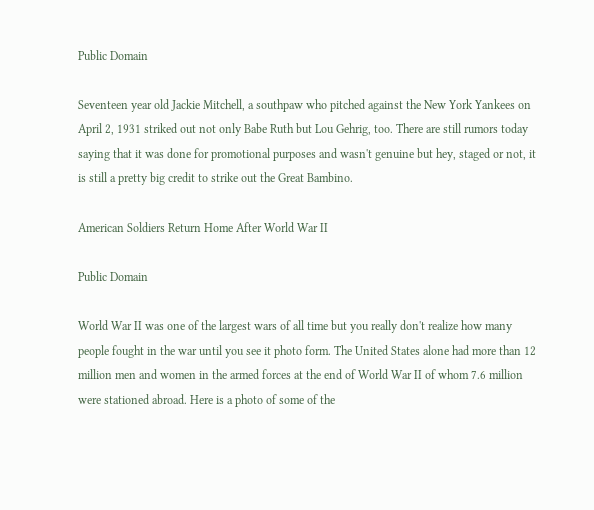Public Domain

Seventeen year old Jackie Mitchell, a southpaw who pitched against the New York Yankees on April 2, 1931 striked out not only Babe Ruth but Lou Gehrig, too. There are still rumors today saying that it was done for promotional purposes and wasn't genuine but hey, staged or not, it is still a pretty big credit to strike out the Great Bambino.

American Soldiers Return Home After World War II

Public Domain

World War II was one of the largest wars of all time but you really don't realize how many people fought in the war until you see it photo form. The United States alone had more than 12 million men and women in the armed forces at the end of World War II of whom 7.6 million were stationed abroad. Here is a photo of some of the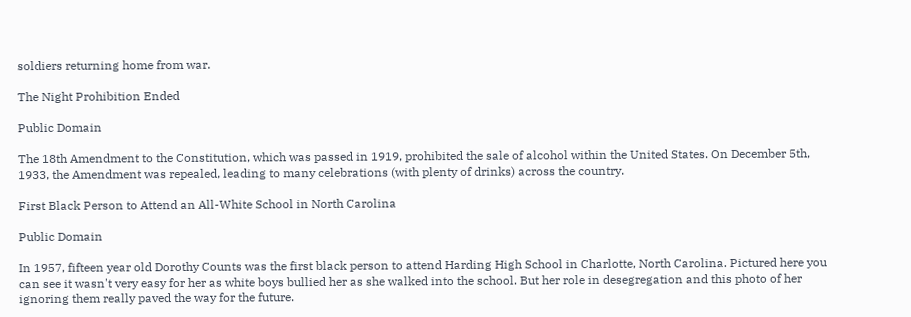soldiers returning home from war.

The Night Prohibition Ended

Public Domain

The 18th Amendment to the Constitution, which was passed in 1919, prohibited the sale of alcohol within the United States. On December 5th, 1933, the Amendment was repealed, leading to many celebrations (with plenty of drinks) across the country.

First Black Person to Attend an All-White School in North Carolina

Public Domain

In 1957, fifteen year old Dorothy Counts was the first black person to attend Harding High School in Charlotte, North Carolina. Pictured here you can see it wasn't very easy for her as white boys bullied her as she walked into the school. But her role in desegregation and this photo of her ignoring them really paved the way for the future.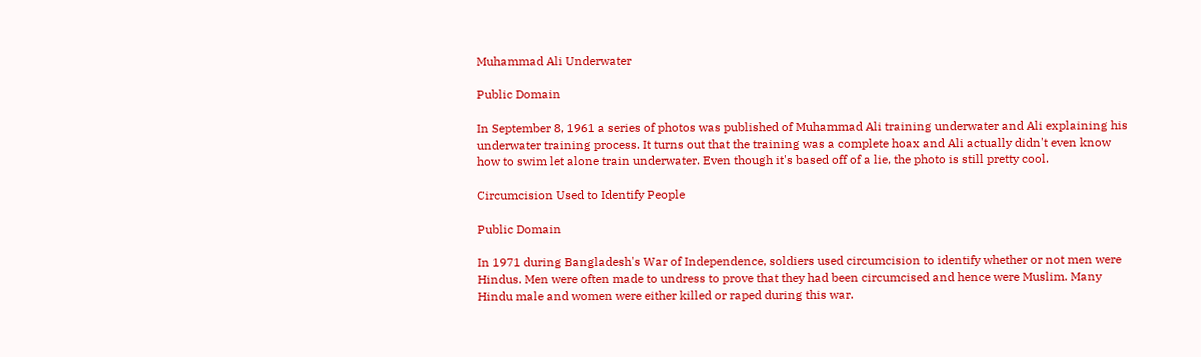Muhammad Ali Underwater

Public Domain

In September 8, 1961 a series of photos was published of Muhammad Ali training underwater and Ali explaining his underwater training process. It turns out that the training was a complete hoax and Ali actually didn't even know how to swim let alone train underwater. Even though it's based off of a lie, the photo is still pretty cool.

Circumcision Used to Identify People

Public Domain

In 1971 during Bangladesh's War of Independence, soldiers used circumcision to identify whether or not men were Hindus. Men were often made to undress to prove that they had been circumcised and hence were Muslim. Many Hindu male and women were either killed or raped during this war.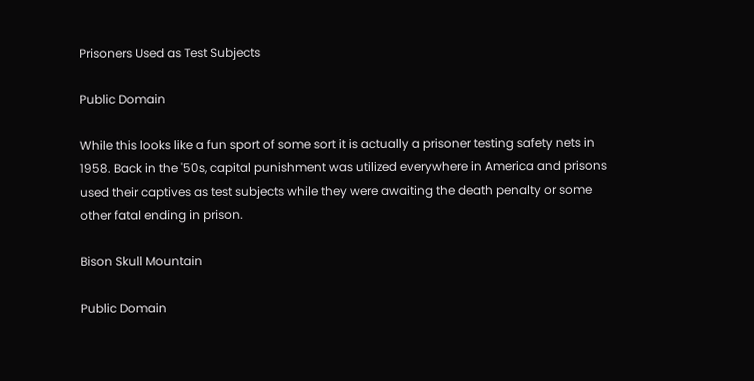Prisoners Used as Test Subjects

Public Domain

While this looks like a fun sport of some sort it is actually a prisoner testing safety nets in 1958. Back in the '50s, capital punishment was utilized everywhere in America and prisons used their captives as test subjects while they were awaiting the death penalty or some other fatal ending in prison.

Bison Skull Mountain

Public Domain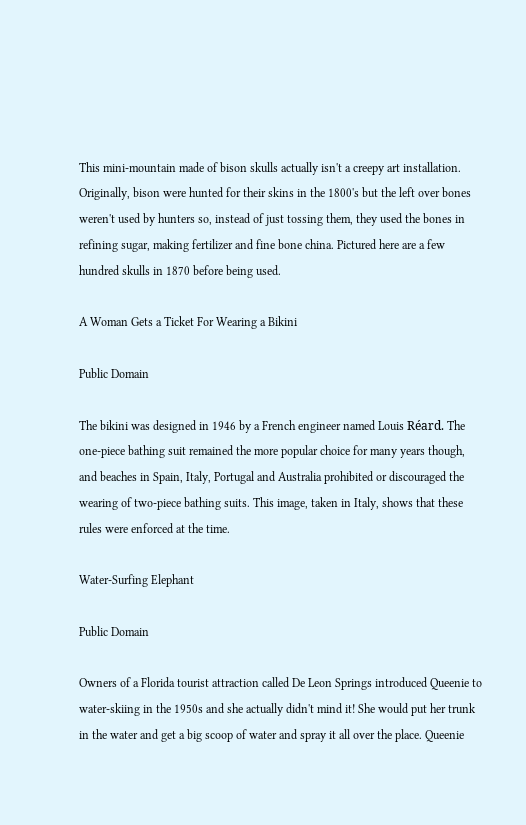This mini-mountain made of bison skulls actually isn't a creepy art installation. Originally, bison were hunted for their skins in the 1800's but the left over bones weren't used by hunters so, instead of just tossing them, they used the bones in refining sugar, making fertilizer and fine bone china. Pictured here are a few hundred skulls in 1870 before being used.

A Woman Gets a Ticket For Wearing a Bikini

Public Domain

The bikini was designed in 1946 by a French engineer named Louis Réard. The one-piece bathing suit remained the more popular choice for many years though, and beaches in Spain, Italy, Portugal and Australia prohibited or discouraged the wearing of two-piece bathing suits. This image, taken in Italy, shows that these rules were enforced at the time.

Water-Surfing Elephant

Public Domain

Owners of a Florida tourist attraction called De Leon Springs introduced Queenie to water-skiing in the 1950s and she actually didn't mind it! She would put her trunk in the water and get a big scoop of water and spray it all over the place. Queenie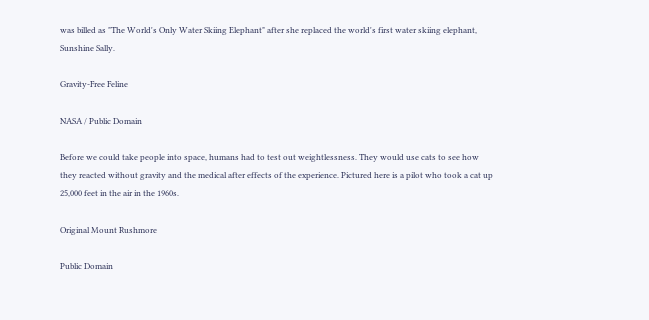was billed as "The World's Only Water Skiing Elephant" after she replaced the world's first water skiing elephant, Sunshine Sally.

Gravity-Free Feline

NASA / Public Domain

Before we could take people into space, humans had to test out weightlessness. They would use cats to see how they reacted without gravity and the medical after effects of the experience. Pictured here is a pilot who took a cat up 25,000 feet in the air in the 1960s.

Original Mount Rushmore

Public Domain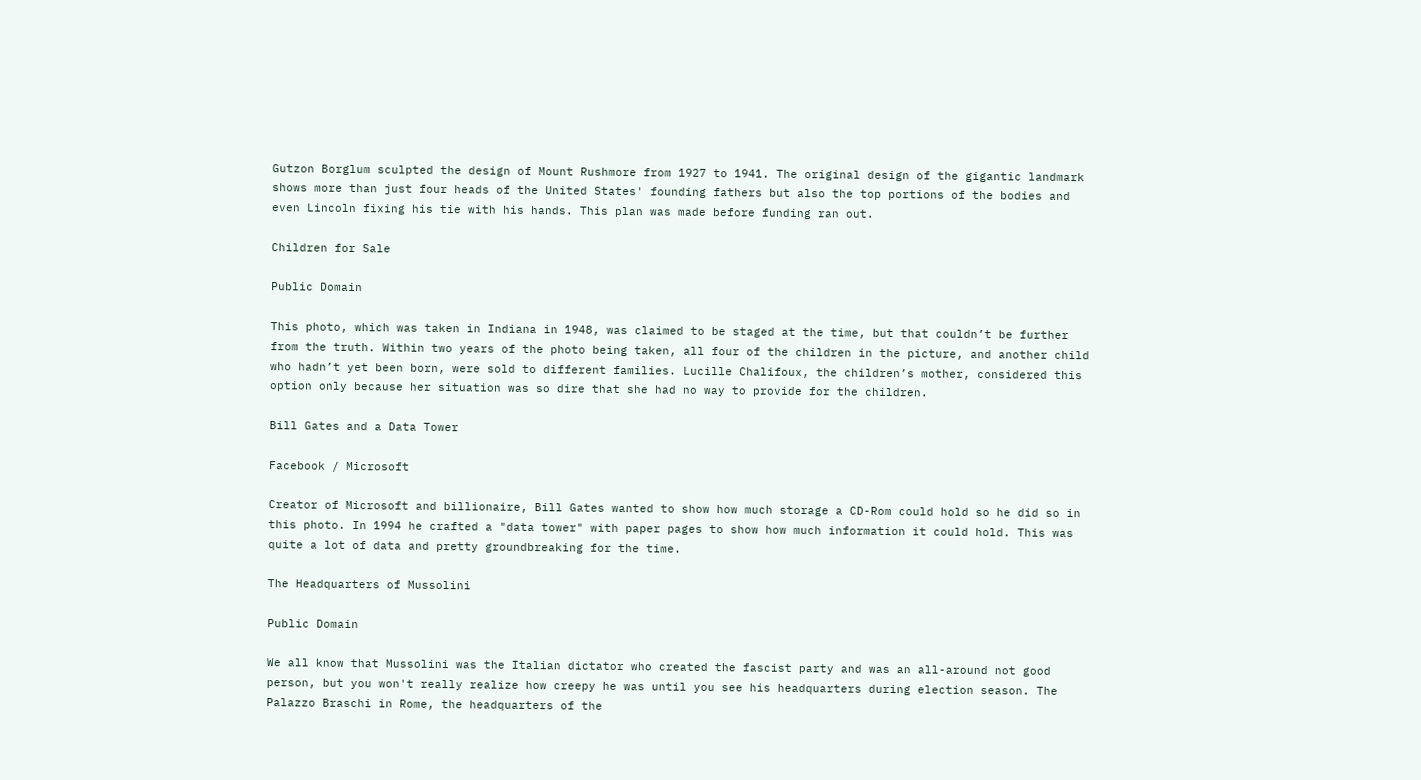Gutzon Borglum sculpted the design of Mount Rushmore from 1927 to 1941. The original design of the gigantic landmark shows more than just four heads of the United States' founding fathers but also the top portions of the bodies and even Lincoln fixing his tie with his hands. This plan was made before funding ran out.

Children for Sale

Public Domain

This photo, which was taken in Indiana in 1948, was claimed to be staged at the time, but that couldn’t be further from the truth. Within two years of the photo being taken, all four of the children in the picture, and another child who hadn’t yet been born, were sold to different families. Lucille Chalifoux, the children’s mother, considered this option only because her situation was so dire that she had no way to provide for the children.

Bill Gates and a Data Tower

Facebook / Microsoft

Creator of Microsoft and billionaire, Bill Gates wanted to show how much storage a CD-Rom could hold so he did so in this photo. In 1994 he crafted a "data tower" with paper pages to show how much information it could hold. This was quite a lot of data and pretty groundbreaking for the time.

The Headquarters of Mussolini

Public Domain

We all know that Mussolini was the Italian dictator who created the fascist party and was an all-around not good person, but you won't really realize how creepy he was until you see his headquarters during election season. The Palazzo Braschi in Rome, the headquarters of the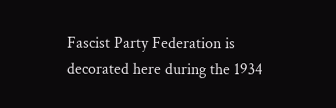Fascist Party Federation is decorated here during the 1934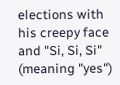elections with his creepy face and "Si, Si, Si" (meaning "yes")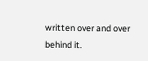written over and over behind it.